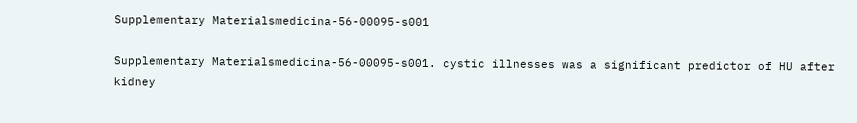Supplementary Materialsmedicina-56-00095-s001

Supplementary Materialsmedicina-56-00095-s001. cystic illnesses was a significant predictor of HU after kidney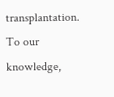transplantation. To our knowledge,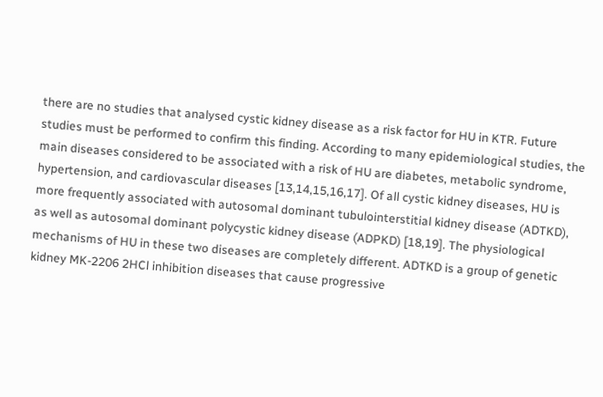there are no studies that analysed cystic kidney disease as a risk factor for HU in KTR. Future studies must be performed to confirm this finding. According to many epidemiological studies, the main diseases considered to be associated with a risk of HU are diabetes, metabolic syndrome, hypertension, and cardiovascular diseases [13,14,15,16,17]. Of all cystic kidney diseases, HU is more frequently associated with autosomal dominant tubulointerstitial kidney disease (ADTKD), as well as autosomal dominant polycystic kidney disease (ADPKD) [18,19]. The physiological mechanisms of HU in these two diseases are completely different. ADTKD is a group of genetic kidney MK-2206 2HCl inhibition diseases that cause progressive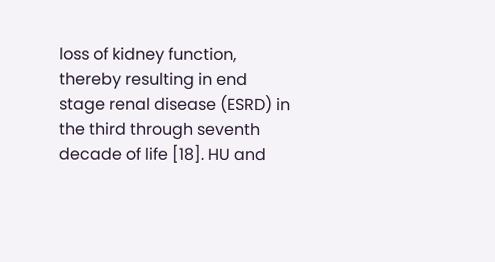loss of kidney function, thereby resulting in end stage renal disease (ESRD) in the third through seventh decade of life [18]. HU and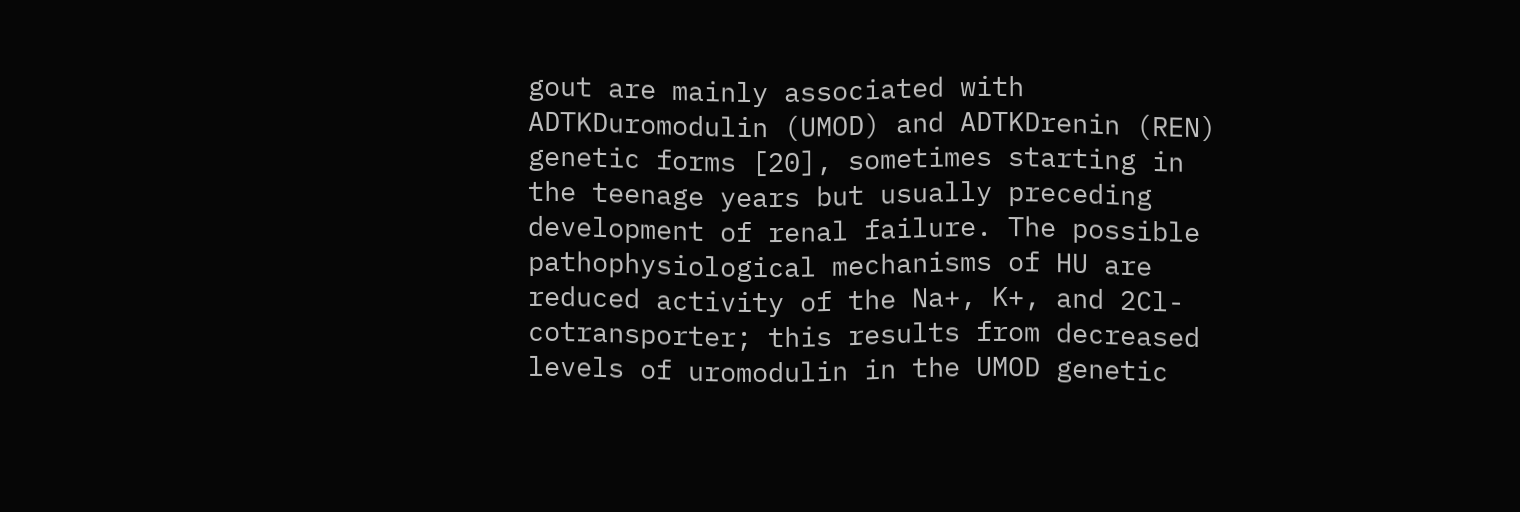gout are mainly associated with ADTKDuromodulin (UMOD) and ADTKDrenin (REN) genetic forms [20], sometimes starting in the teenage years but usually preceding development of renal failure. The possible pathophysiological mechanisms of HU are reduced activity of the Na+, K+, and 2Cl- cotransporter; this results from decreased levels of uromodulin in the UMOD genetic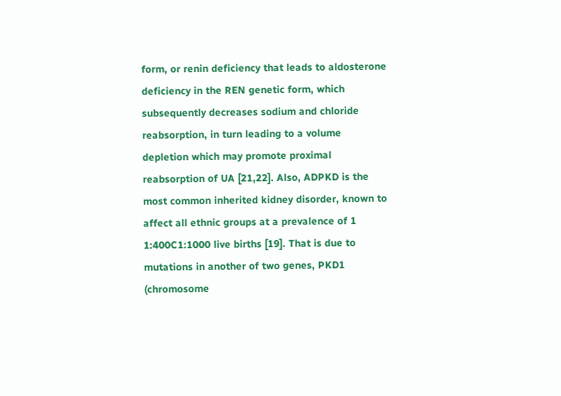form, or renin deficiency that leads to aldosterone deficiency in the REN genetic form, which subsequently decreases sodium and chloride reabsorption, in turn leading to a volume depletion which may promote proximal reabsorption of UA [21,22]. Also, ADPKD is the most common inherited kidney disorder, known to affect all ethnic groups at a prevalence of 1 1:400C1:1000 live births [19]. That is due to mutations in another of two genes, PKD1 (chromosome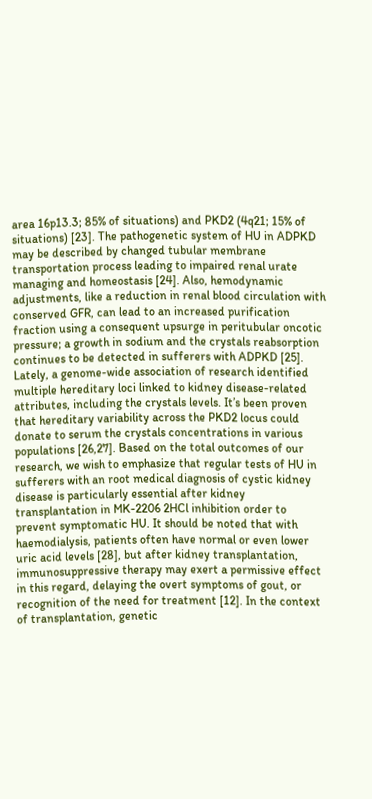area 16p13.3; 85% of situations) and PKD2 (4q21; 15% of situations) [23]. The pathogenetic system of HU in ADPKD may be described by changed tubular membrane transportation process leading to impaired renal urate managing and homeostasis [24]. Also, hemodynamic adjustments, like a reduction in renal blood circulation with conserved GFR, can lead to an increased purification fraction using a consequent upsurge in peritubular oncotic pressure; a growth in sodium and the crystals reabsorption continues to be detected in sufferers with ADPKD [25]. Lately, a genome-wide association of research identified multiple hereditary loci linked to kidney disease-related attributes, including the crystals levels. It’s been proven that hereditary variability across the PKD2 locus could donate to serum the crystals concentrations in various populations [26,27]. Based on the total outcomes of our research, we wish to emphasize that regular tests of HU in sufferers with an root medical diagnosis of cystic kidney disease is particularly essential after kidney transplantation in MK-2206 2HCl inhibition order to prevent symptomatic HU. It should be noted that with haemodialysis, patients often have normal or even lower uric acid levels [28], but after kidney transplantation, immunosuppressive therapy may exert a permissive effect in this regard, delaying the overt symptoms of gout, or recognition of the need for treatment [12]. In the context of transplantation, genetic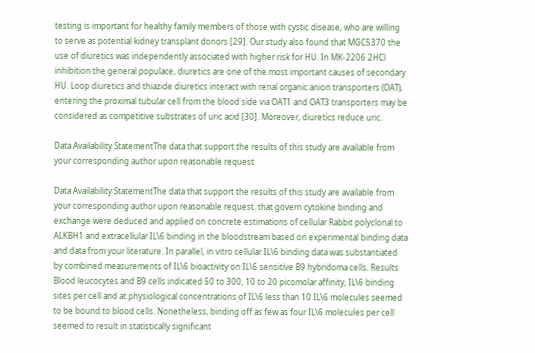testing is important for healthy family members of those with cystic disease, who are willing to serve as potential kidney transplant donors [29]. Our study also found that MGC5370 the use of diuretics was independently associated with higher risk for HU. In MK-2206 2HCl inhibition the general populace, diuretics are one of the most important causes of secondary HU. Loop diuretics and thiazide diuretics interact with renal organic anion transporters (OAT), entering the proximal tubular cell from the blood side via OAT1 and OAT3 transporters may be considered as competitive substrates of uric acid [30]. Moreover, diuretics reduce uric.

Data Availability StatementThe data that support the results of this study are available from your corresponding author upon reasonable request

Data Availability StatementThe data that support the results of this study are available from your corresponding author upon reasonable request. that govern cytokine binding and exchange were deduced and applied on concrete estimations of cellular Rabbit polyclonal to ALKBH1 and extracellular IL\6 binding in the bloodstream based on experimental binding data and data from your literature. In parallel, in vitro cellular IL\6 binding data was substantiated by combined measurements of IL\6 bioactivity on IL\6 sensitive B9 hybridoma cells. Results Blood leucocytes and B9 cells indicated 50 to 300, 10 to 20 picomolar affinity, IL\6 binding sites per cell and at physiological concentrations of IL\6 less than 10 IL\6 molecules seemed to be bound to blood cells. Nonetheless, binding off as few as four IL\6 molecules per cell seemed to result in statistically significant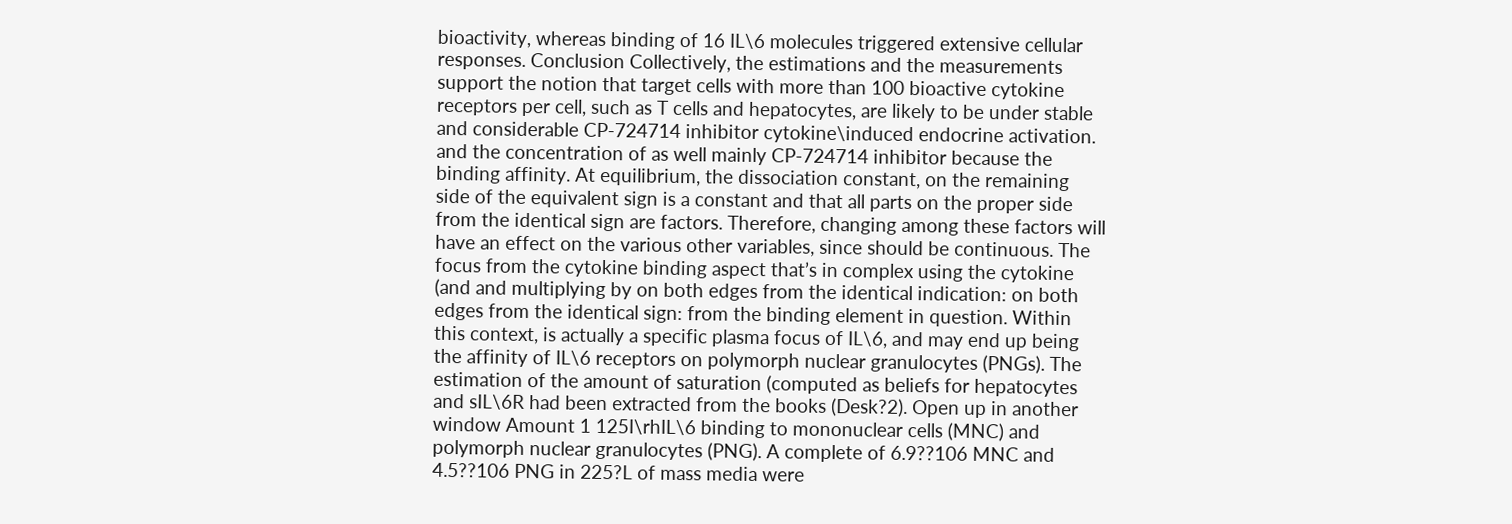bioactivity, whereas binding of 16 IL\6 molecules triggered extensive cellular responses. Conclusion Collectively, the estimations and the measurements support the notion that target cells with more than 100 bioactive cytokine receptors per cell, such as T cells and hepatocytes, are likely to be under stable and considerable CP-724714 inhibitor cytokine\induced endocrine activation. and the concentration of as well mainly CP-724714 inhibitor because the binding affinity. At equilibrium, the dissociation constant, on the remaining side of the equivalent sign is a constant and that all parts on the proper side from the identical sign are factors. Therefore, changing among these factors will have an effect on the various other variables, since should be continuous. The focus from the cytokine binding aspect that’s in complex using the cytokine (and and multiplying by on both edges from the identical indication: on both edges from the identical sign: from the binding element in question. Within this context, is actually a specific plasma focus of IL\6, and may end up being the affinity of IL\6 receptors on polymorph nuclear granulocytes (PNGs). The estimation of the amount of saturation (computed as beliefs for hepatocytes and sIL\6R had been extracted from the books (Desk?2). Open up in another window Amount 1 125I\rhIL\6 binding to mononuclear cells (MNC) and polymorph nuclear granulocytes (PNG). A complete of 6.9??106 MNC and 4.5??106 PNG in 225?L of mass media were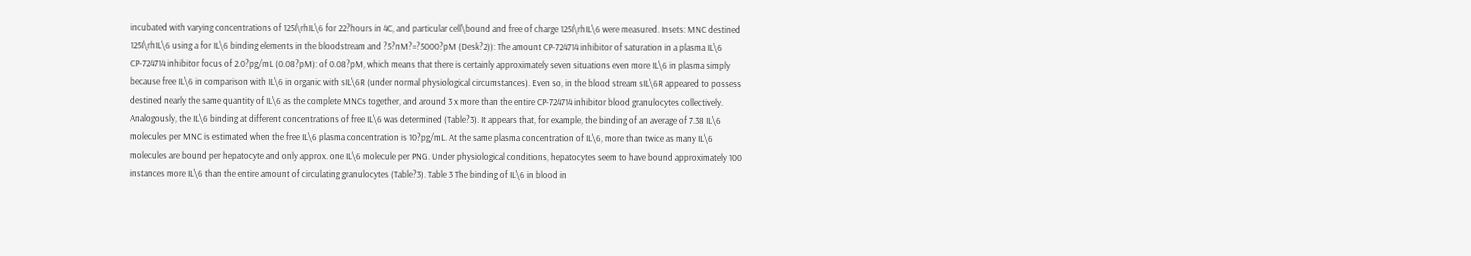incubated with varying concentrations of 125I\rhIL\6 for 22?hours in 4C, and particular cell\bound and free of charge 125I\rhIL\6 were measured. Insets: MNC destined 125I\rhIL\6 using a for IL\6 binding elements in the bloodstream and ?5?nM?=?5000?pM (Desk?2)): The amount CP-724714 inhibitor of saturation in a plasma IL\6 CP-724714 inhibitor focus of 2.0?pg/mL (0.08?pM): of 0.08?pM, which means that there is certainly approximately seven situations even more IL\6 in plasma simply because free IL\6 in comparison with IL\6 in organic with sIL\6R (under normal physiological circumstances). Even so, in the blood stream sIL\6R appeared to possess destined nearly the same quantity of IL\6 as the complete MNCs together, and around 3 x more than the entire CP-724714 inhibitor blood granulocytes collectively. Analogously, the IL\6 binding at different concentrations of free IL\6 was determined (Table?3). It appears that, for example, the binding of an average of 7.38 IL\6 molecules per MNC is estimated when the free IL\6 plasma concentration is 10?pg/mL. At the same plasma concentration of IL\6, more than twice as many IL\6 molecules are bound per hepatocyte and only approx. one IL\6 molecule per PNG. Under physiological conditions, hepatocytes seem to have bound approximately 100 instances more IL\6 than the entire amount of circulating granulocytes (Table?3). Table 3 The binding of IL\6 in blood in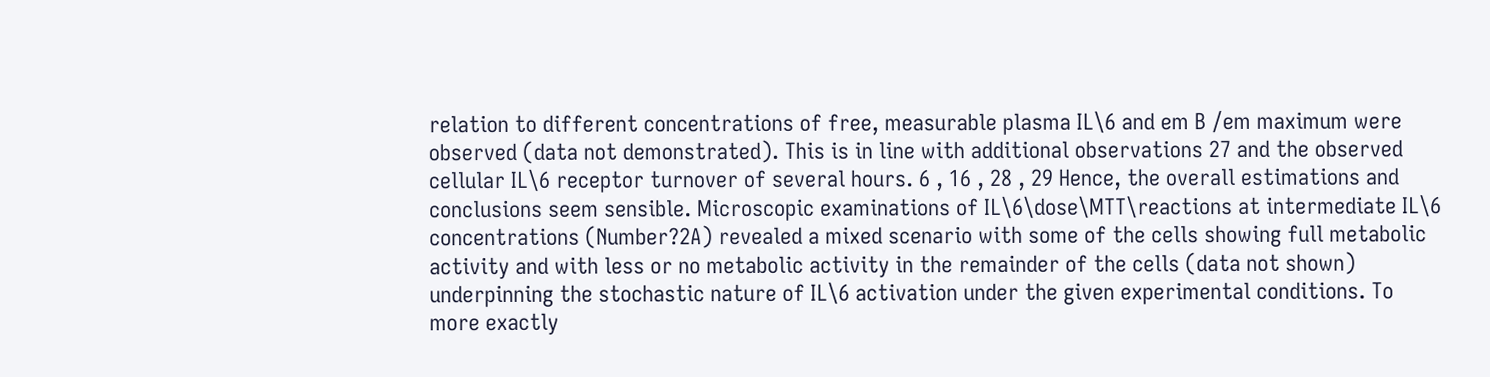relation to different concentrations of free, measurable plasma IL\6 and em B /em maximum were observed (data not demonstrated). This is in line with additional observations 27 and the observed cellular IL\6 receptor turnover of several hours. 6 , 16 , 28 , 29 Hence, the overall estimations and conclusions seem sensible. Microscopic examinations of IL\6\dose\MTT\reactions at intermediate IL\6 concentrations (Number?2A) revealed a mixed scenario with some of the cells showing full metabolic activity and with less or no metabolic activity in the remainder of the cells (data not shown) underpinning the stochastic nature of IL\6 activation under the given experimental conditions. To more exactly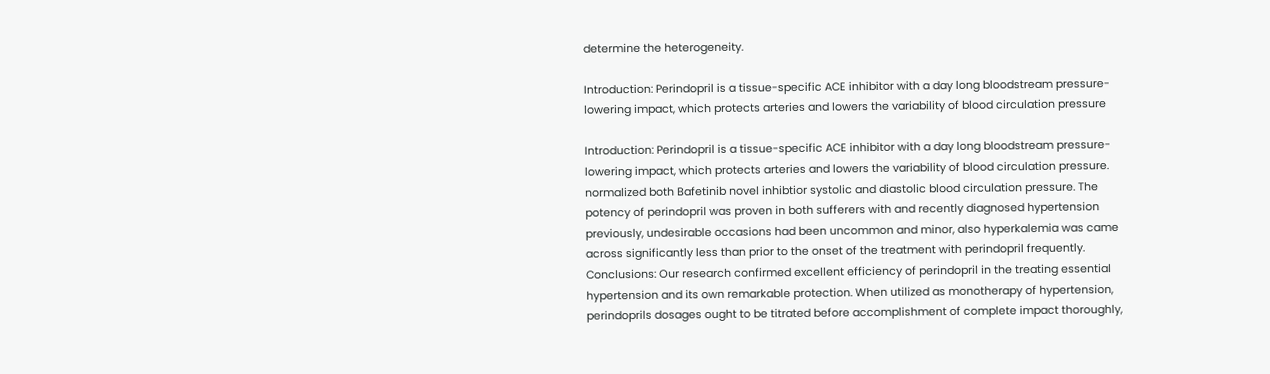determine the heterogeneity.

Introduction: Perindopril is a tissue-specific ACE inhibitor with a day long bloodstream pressure-lowering impact, which protects arteries and lowers the variability of blood circulation pressure

Introduction: Perindopril is a tissue-specific ACE inhibitor with a day long bloodstream pressure-lowering impact, which protects arteries and lowers the variability of blood circulation pressure. normalized both Bafetinib novel inhibtior systolic and diastolic blood circulation pressure. The potency of perindopril was proven in both sufferers with and recently diagnosed hypertension previously, undesirable occasions had been uncommon and minor, also hyperkalemia was came across significantly less than prior to the onset of the treatment with perindopril frequently. Conclusions: Our research confirmed excellent efficiency of perindopril in the treating essential hypertension and its own remarkable protection. When utilized as monotherapy of hypertension, perindoprils dosages ought to be titrated before accomplishment of complete impact thoroughly,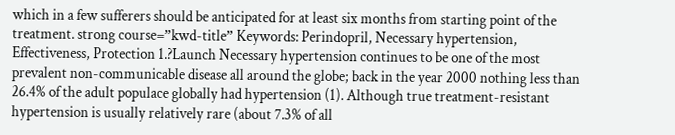which in a few sufferers should be anticipated for at least six months from starting point of the treatment. strong course=”kwd-title” Keywords: Perindopril, Necessary hypertension, Effectiveness, Protection 1.?Launch Necessary hypertension continues to be one of the most prevalent non-communicable disease all around the globe; back in the year 2000 nothing less than 26.4% of the adult populace globally had hypertension (1). Although true treatment-resistant hypertension is usually relatively rare (about 7.3% of all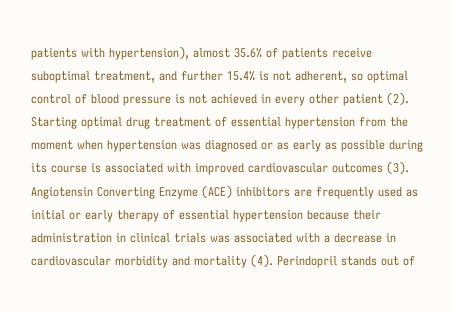patients with hypertension), almost 35.6% of patients receive suboptimal treatment, and further 15.4% is not adherent, so optimal control of blood pressure is not achieved in every other patient (2). Starting optimal drug treatment of essential hypertension from the moment when hypertension was diagnosed or as early as possible during its course is associated with improved cardiovascular outcomes (3). Angiotensin Converting Enzyme (ACE) inhibitors are frequently used as initial or early therapy of essential hypertension because their administration in clinical trials was associated with a decrease in cardiovascular morbidity and mortality (4). Perindopril stands out of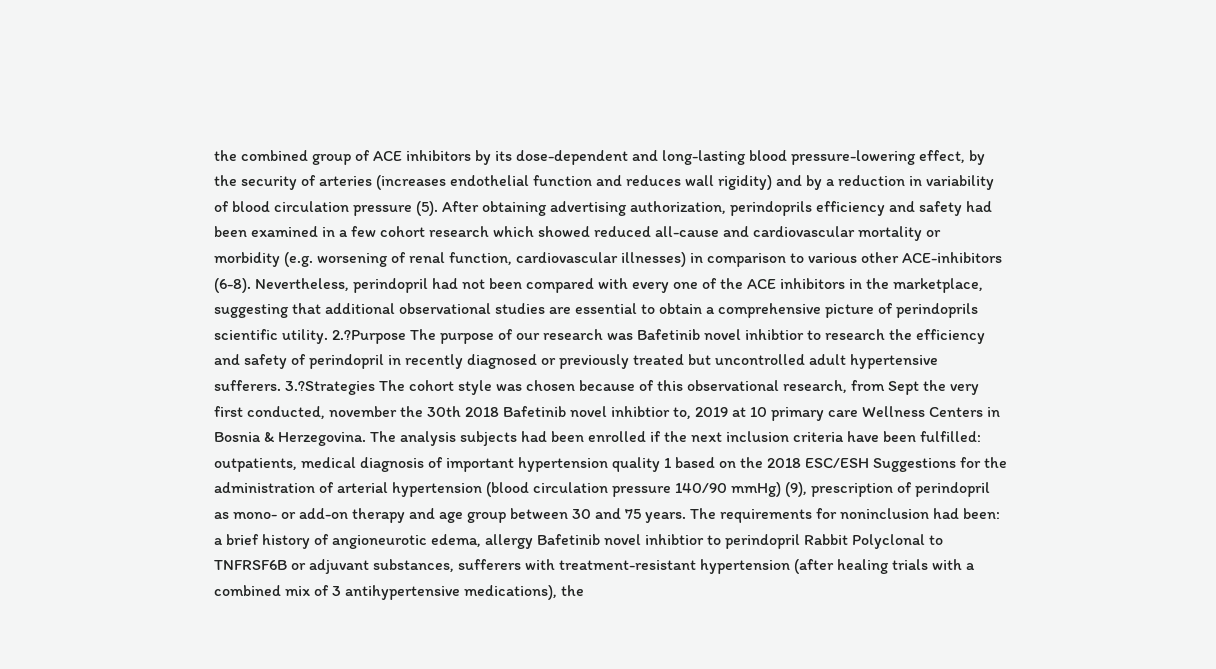the combined group of ACE inhibitors by its dose-dependent and long-lasting blood pressure-lowering effect, by the security of arteries (increases endothelial function and reduces wall rigidity) and by a reduction in variability of blood circulation pressure (5). After obtaining advertising authorization, perindoprils efficiency and safety had been examined in a few cohort research which showed reduced all-cause and cardiovascular mortality or morbidity (e.g. worsening of renal function, cardiovascular illnesses) in comparison to various other ACE-inhibitors (6-8). Nevertheless, perindopril had not been compared with every one of the ACE inhibitors in the marketplace, suggesting that additional observational studies are essential to obtain a comprehensive picture of perindoprils scientific utility. 2.?Purpose The purpose of our research was Bafetinib novel inhibtior to research the efficiency and safety of perindopril in recently diagnosed or previously treated but uncontrolled adult hypertensive sufferers. 3.?Strategies The cohort style was chosen because of this observational research, from Sept the very first conducted, november the 30th 2018 Bafetinib novel inhibtior to, 2019 at 10 primary care Wellness Centers in Bosnia & Herzegovina. The analysis subjects had been enrolled if the next inclusion criteria have been fulfilled: outpatients, medical diagnosis of important hypertension quality 1 based on the 2018 ESC/ESH Suggestions for the administration of arterial hypertension (blood circulation pressure 140/90 mmHg) (9), prescription of perindopril as mono- or add-on therapy and age group between 30 and 75 years. The requirements for noninclusion had been: a brief history of angioneurotic edema, allergy Bafetinib novel inhibtior to perindopril Rabbit Polyclonal to TNFRSF6B or adjuvant substances, sufferers with treatment-resistant hypertension (after healing trials with a combined mix of 3 antihypertensive medications), the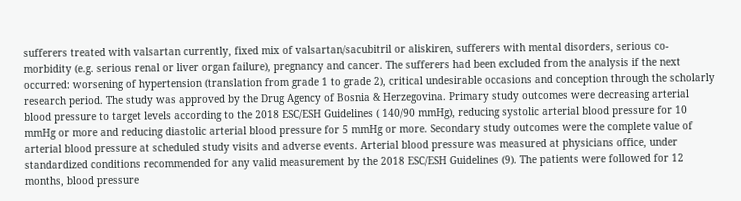sufferers treated with valsartan currently, fixed mix of valsartan/sacubitril or aliskiren, sufferers with mental disorders, serious co-morbidity (e.g. serious renal or liver organ failure), pregnancy and cancer. The sufferers had been excluded from the analysis if the next occurred: worsening of hypertension (translation from grade 1 to grade 2), critical undesirable occasions and conception through the scholarly research period. The study was approved by the Drug Agency of Bosnia & Herzegovina. Primary study outcomes were decreasing arterial blood pressure to target levels according to the 2018 ESC/ESH Guidelines ( 140/90 mmHg), reducing systolic arterial blood pressure for 10 mmHg or more and reducing diastolic arterial blood pressure for 5 mmHg or more. Secondary study outcomes were the complete value of arterial blood pressure at scheduled study visits and adverse events. Arterial blood pressure was measured at physicians office, under standardized conditions recommended for any valid measurement by the 2018 ESC/ESH Guidelines (9). The patients were followed for 12 months, blood pressure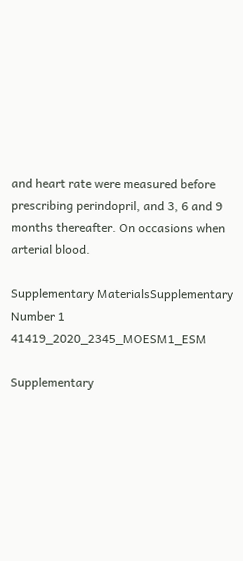and heart rate were measured before prescribing perindopril, and 3, 6 and 9 months thereafter. On occasions when arterial blood.

Supplementary MaterialsSupplementary Number 1 41419_2020_2345_MOESM1_ESM

Supplementary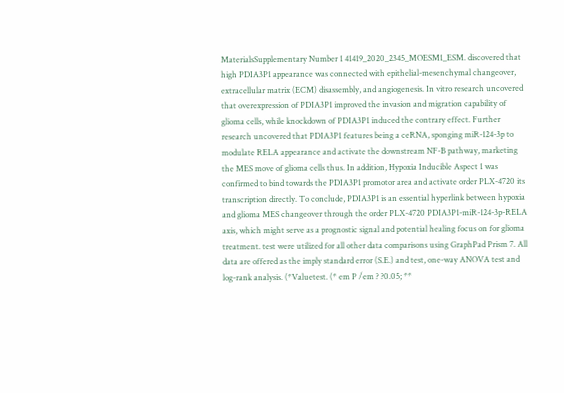MaterialsSupplementary Number 1 41419_2020_2345_MOESM1_ESM. discovered that high PDIA3P1 appearance was connected with epithelial-mesenchymal changeover, extracellular matrix (ECM) disassembly, and angiogenesis. In vitro research uncovered that overexpression of PDIA3P1 improved the invasion and migration capability of glioma cells, while knockdown of PDIA3P1 induced the contrary effect. Further research uncovered that PDIA3P1 features being a ceRNA, sponging miR-124-3p to modulate RELA appearance and activate the downstream NF-B pathway, marketing the MES move of glioma cells thus. In addition, Hypoxia Inducible Aspect 1 was confirmed to bind towards the PDIA3P1 promotor area and activate order PLX-4720 its transcription directly. To conclude, PDIA3P1 is an essential hyperlink between hypoxia and glioma MES changeover through the order PLX-4720 PDIA3P1-miR-124-3p-RELA axis, which might serve as a prognostic signal and potential healing focus on for glioma treatment. test were utilized for all other data comparisons using GraphPad Prism 7. All data are offered as the imply standard error (S.E.) and test, one-way ANOVA test and log-rank analysis. (*Valuetest. (* em P /em ? ?0.05; **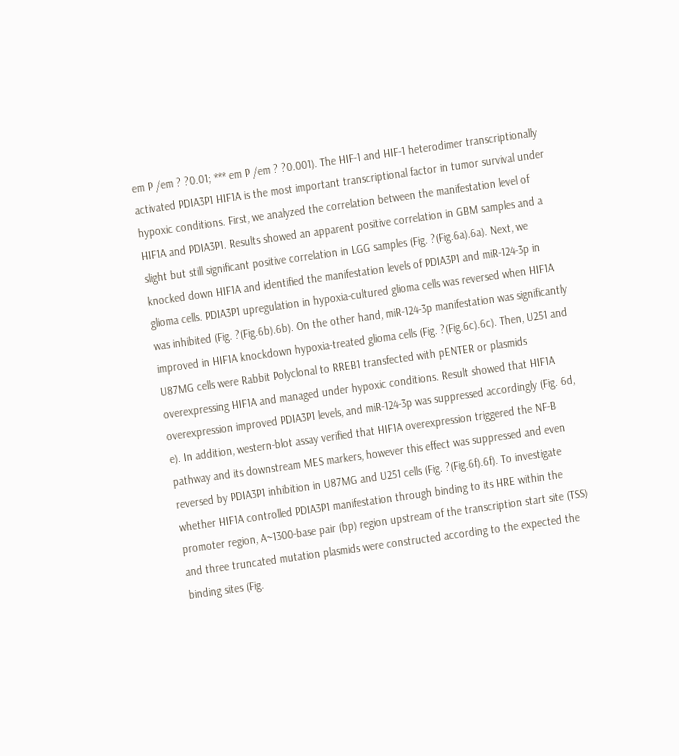em P /em ? ?0.01; *** em P /em ? ?0.001). The HIF-1 and HIF-1 heterodimer transcriptionally activated PDIA3P1 HIF1A is the most important transcriptional factor in tumor survival under hypoxic conditions. First, we analyzed the correlation between the manifestation level of HIF1A and PDIA3P1. Results showed an apparent positive correlation in GBM samples and a slight but still significant positive correlation in LGG samples (Fig. ?(Fig.6a).6a). Next, we knocked down HIF1A and identified the manifestation levels of PDIA3P1 and miR-124-3p in glioma cells. PDIA3P1 upregulation in hypoxia-cultured glioma cells was reversed when HIF1A was inhibited (Fig. ?(Fig.6b).6b). On the other hand, miR-124-3p manifestation was significantly improved in HIF1A knockdown hypoxia-treated glioma cells (Fig. ?(Fig.6c).6c). Then, U251 and U87MG cells were Rabbit Polyclonal to RREB1 transfected with pENTER or plasmids overexpressing HIF1A and managed under hypoxic conditions. Result showed that HIF1A overexpression improved PDIA3P1 levels, and miR-124-3p was suppressed accordingly (Fig. 6d, e). In addition, western-blot assay verified that HIF1A overexpression triggered the NF-B pathway and its downstream MES markers, however this effect was suppressed and even reversed by PDIA3P1 inhibition in U87MG and U251 cells (Fig. ?(Fig.6f).6f). To investigate whether HIF1A controlled PDIA3P1 manifestation through binding to its HRE within the promoter region, A~1300-base pair (bp) region upstream of the transcription start site (TSS) and three truncated mutation plasmids were constructed according to the expected the binding sites (Fig.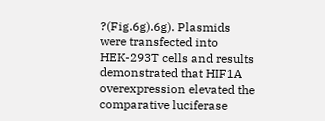?(Fig.6g).6g). Plasmids were transfected into HEK-293T cells and results demonstrated that HIF1A overexpression elevated the comparative luciferase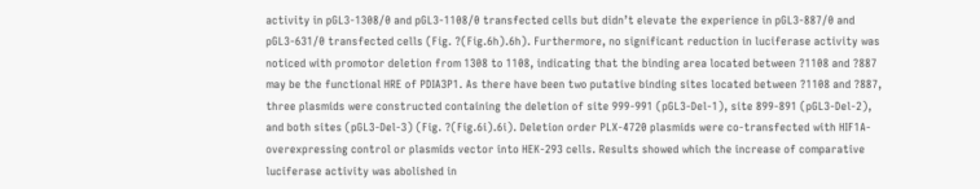activity in pGL3-1308/0 and pGL3-1108/0 transfected cells but didn’t elevate the experience in pGL3-887/0 and pGL3-631/0 transfected cells (Fig. ?(Fig.6h).6h). Furthermore, no significant reduction in luciferase activity was noticed with promotor deletion from 1308 to 1108, indicating that the binding area located between ?1108 and ?887 may be the functional HRE of PDIA3P1. As there have been two putative binding sites located between ?1108 and ?887, three plasmids were constructed containing the deletion of site 999-991 (pGL3-Del-1), site 899-891 (pGL3-Del-2), and both sites (pGL3-Del-3) (Fig. ?(Fig.6i).6i). Deletion order PLX-4720 plasmids were co-transfected with HIF1A-overexpressing control or plasmids vector into HEK-293 cells. Results showed which the increase of comparative luciferase activity was abolished in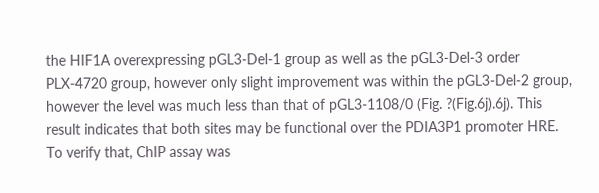the HIF1A overexpressing pGL3-Del-1 group as well as the pGL3-Del-3 order PLX-4720 group, however only slight improvement was within the pGL3-Del-2 group, however the level was much less than that of pGL3-1108/0 (Fig. ?(Fig.6j).6j). This result indicates that both sites may be functional over the PDIA3P1 promoter HRE. To verify that, ChIP assay was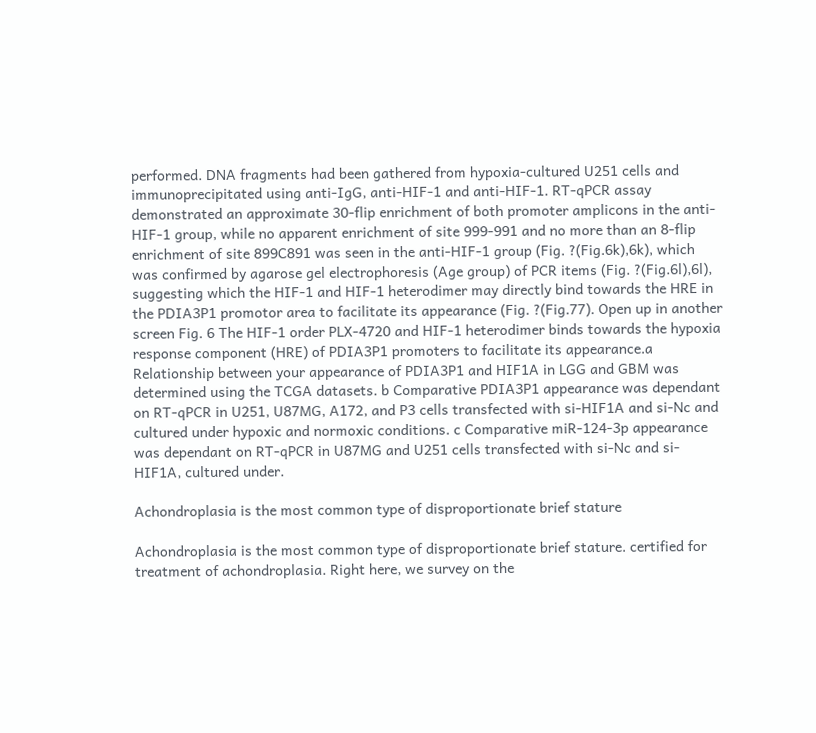performed. DNA fragments had been gathered from hypoxia-cultured U251 cells and immunoprecipitated using anti-IgG, anti-HIF-1 and anti-HIF-1. RT-qPCR assay demonstrated an approximate 30-flip enrichment of both promoter amplicons in the anti-HIF-1 group, while no apparent enrichment of site 999-991 and no more than an 8-flip enrichment of site 899C891 was seen in the anti-HIF-1 group (Fig. ?(Fig.6k),6k), which was confirmed by agarose gel electrophoresis (Age group) of PCR items (Fig. ?(Fig.6l),6l), suggesting which the HIF-1 and HIF-1 heterodimer may directly bind towards the HRE in the PDIA3P1 promotor area to facilitate its appearance (Fig. ?(Fig.77). Open up in another screen Fig. 6 The HIF-1 order PLX-4720 and HIF-1 heterodimer binds towards the hypoxia response component (HRE) of PDIA3P1 promoters to facilitate its appearance.a Relationship between your appearance of PDIA3P1 and HIF1A in LGG and GBM was determined using the TCGA datasets. b Comparative PDIA3P1 appearance was dependant on RT-qPCR in U251, U87MG, A172, and P3 cells transfected with si-HIF1A and si-Nc and cultured under hypoxic and normoxic conditions. c Comparative miR-124-3p appearance was dependant on RT-qPCR in U87MG and U251 cells transfected with si-Nc and si-HIF1A, cultured under.

Achondroplasia is the most common type of disproportionate brief stature

Achondroplasia is the most common type of disproportionate brief stature. certified for treatment of achondroplasia. Right here, we survey on the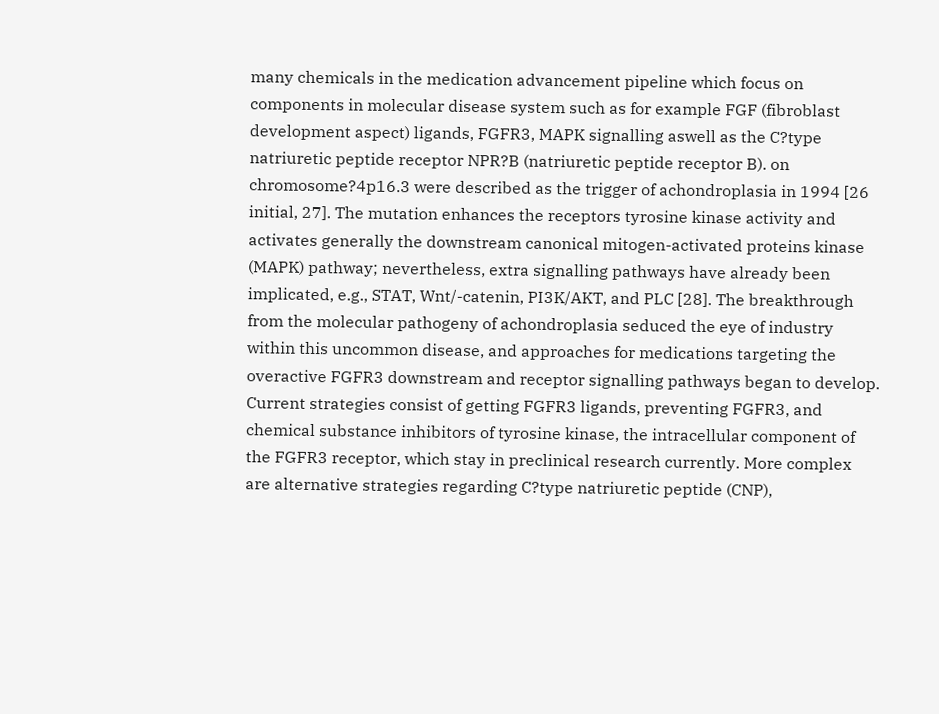many chemicals in the medication advancement pipeline which focus on components in molecular disease system such as for example FGF (fibroblast development aspect) ligands, FGFR3, MAPK signalling aswell as the C?type natriuretic peptide receptor NPR?B (natriuretic peptide receptor B). on chromosome?4p16.3 were described as the trigger of achondroplasia in 1994 [26 initial, 27]. The mutation enhances the receptors tyrosine kinase activity and activates generally the downstream canonical mitogen-activated proteins kinase (MAPK) pathway; nevertheless, extra signalling pathways have already been implicated, e.g., STAT, Wnt/-catenin, PI3K/AKT, and PLC [28]. The breakthrough from the molecular pathogeny of achondroplasia seduced the eye of industry within this uncommon disease, and approaches for medications targeting the overactive FGFR3 downstream and receptor signalling pathways began to develop. Current strategies consist of getting FGFR3 ligands, preventing FGFR3, and chemical substance inhibitors of tyrosine kinase, the intracellular component of the FGFR3 receptor, which stay in preclinical research currently. More complex are alternative strategies regarding C?type natriuretic peptide (CNP),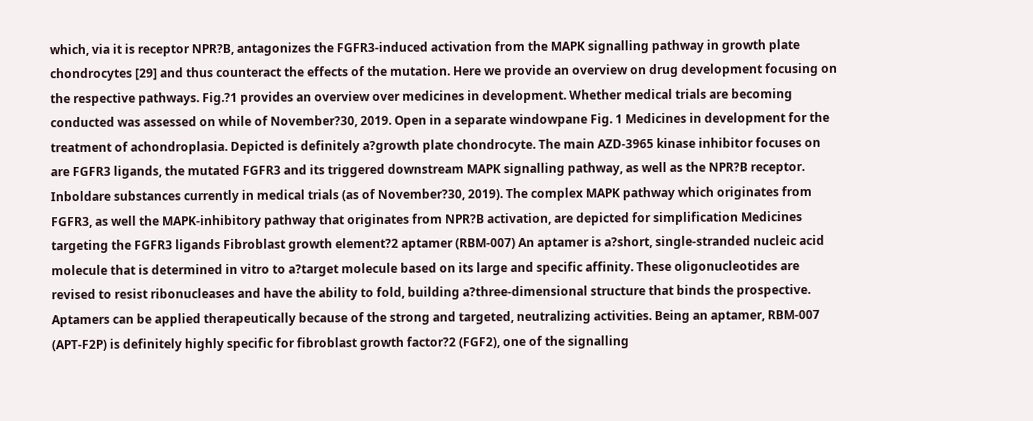which, via it is receptor NPR?B, antagonizes the FGFR3-induced activation from the MAPK signalling pathway in growth plate chondrocytes [29] and thus counteract the effects of the mutation. Here we provide an overview on drug development focusing on the respective pathways. Fig.?1 provides an overview over medicines in development. Whether medical trials are becoming conducted was assessed on while of November?30, 2019. Open in a separate windowpane Fig. 1 Medicines in development for the treatment of achondroplasia. Depicted is definitely a?growth plate chondrocyte. The main AZD-3965 kinase inhibitor focuses on are FGFR3 ligands, the mutated FGFR3 and its triggered downstream MAPK signalling pathway, as well as the NPR?B receptor. Inboldare substances currently in medical trials (as of November?30, 2019). The complex MAPK pathway which originates from FGFR3, as well the MAPK-inhibitory pathway that originates from NPR?B activation, are depicted for simplification Medicines targeting the FGFR3 ligands Fibroblast growth element?2 aptamer (RBM-007) An aptamer is a?short, single-stranded nucleic acid molecule that is determined in vitro to a?target molecule based on its large and specific affinity. These oligonucleotides are revised to resist ribonucleases and have the ability to fold, building a?three-dimensional structure that binds the prospective. Aptamers can be applied therapeutically because of the strong and targeted, neutralizing activities. Being an aptamer, RBM-007 (APT-F2P) is definitely highly specific for fibroblast growth factor?2 (FGF2), one of the signalling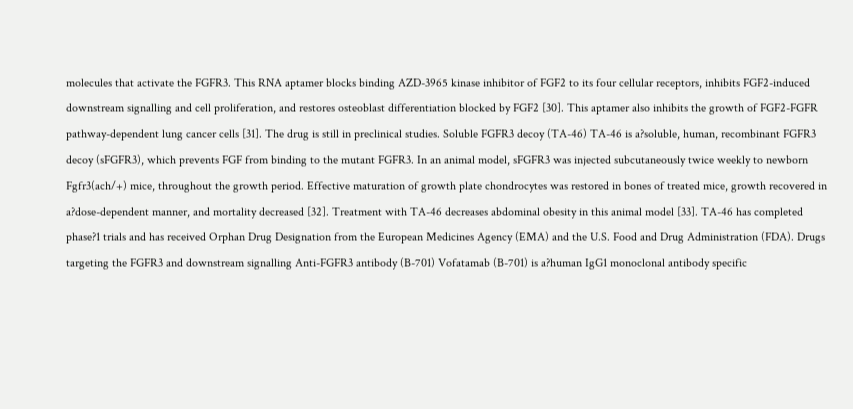molecules that activate the FGFR3. This RNA aptamer blocks binding AZD-3965 kinase inhibitor of FGF2 to its four cellular receptors, inhibits FGF2-induced downstream signalling and cell proliferation, and restores osteoblast differentiation blocked by FGF2 [30]. This aptamer also inhibits the growth of FGF2-FGFR pathway-dependent lung cancer cells [31]. The drug is still in preclinical studies. Soluble FGFR3 decoy (TA-46) TA-46 is a?soluble, human, recombinant FGFR3 decoy (sFGFR3), which prevents FGF from binding to the mutant FGFR3. In an animal model, sFGFR3 was injected subcutaneously twice weekly to newborn Fgfr3(ach/+) mice, throughout the growth period. Effective maturation of growth plate chondrocytes was restored in bones of treated mice, growth recovered in a?dose-dependent manner, and mortality decreased [32]. Treatment with TA-46 decreases abdominal obesity in this animal model [33]. TA-46 has completed phase?1 trials and has received Orphan Drug Designation from the European Medicines Agency (EMA) and the U.S. Food and Drug Administration (FDA). Drugs targeting the FGFR3 and downstream signalling Anti-FGFR3 antibody (B-701) Vofatamab (B-701) is a?human IgG1 monoclonal antibody specific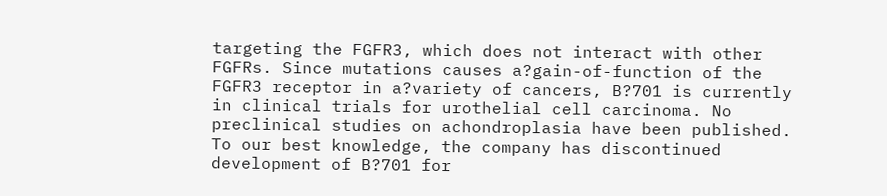targeting the FGFR3, which does not interact with other FGFRs. Since mutations causes a?gain-of-function of the FGFR3 receptor in a?variety of cancers, B?701 is currently in clinical trials for urothelial cell carcinoma. No preclinical studies on achondroplasia have been published. To our best knowledge, the company has discontinued development of B?701 for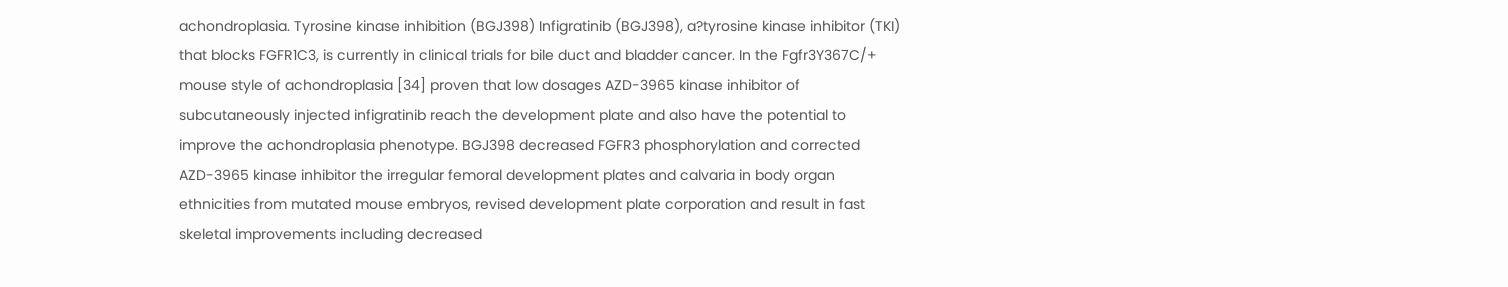achondroplasia. Tyrosine kinase inhibition (BGJ398) Infigratinib (BGJ398), a?tyrosine kinase inhibitor (TKI) that blocks FGFR1C3, is currently in clinical trials for bile duct and bladder cancer. In the Fgfr3Y367C/+ mouse style of achondroplasia [34] proven that low dosages AZD-3965 kinase inhibitor of subcutaneously injected infigratinib reach the development plate and also have the potential to improve the achondroplasia phenotype. BGJ398 decreased FGFR3 phosphorylation and corrected AZD-3965 kinase inhibitor the irregular femoral development plates and calvaria in body organ ethnicities from mutated mouse embryos, revised development plate corporation and result in fast skeletal improvements including decreased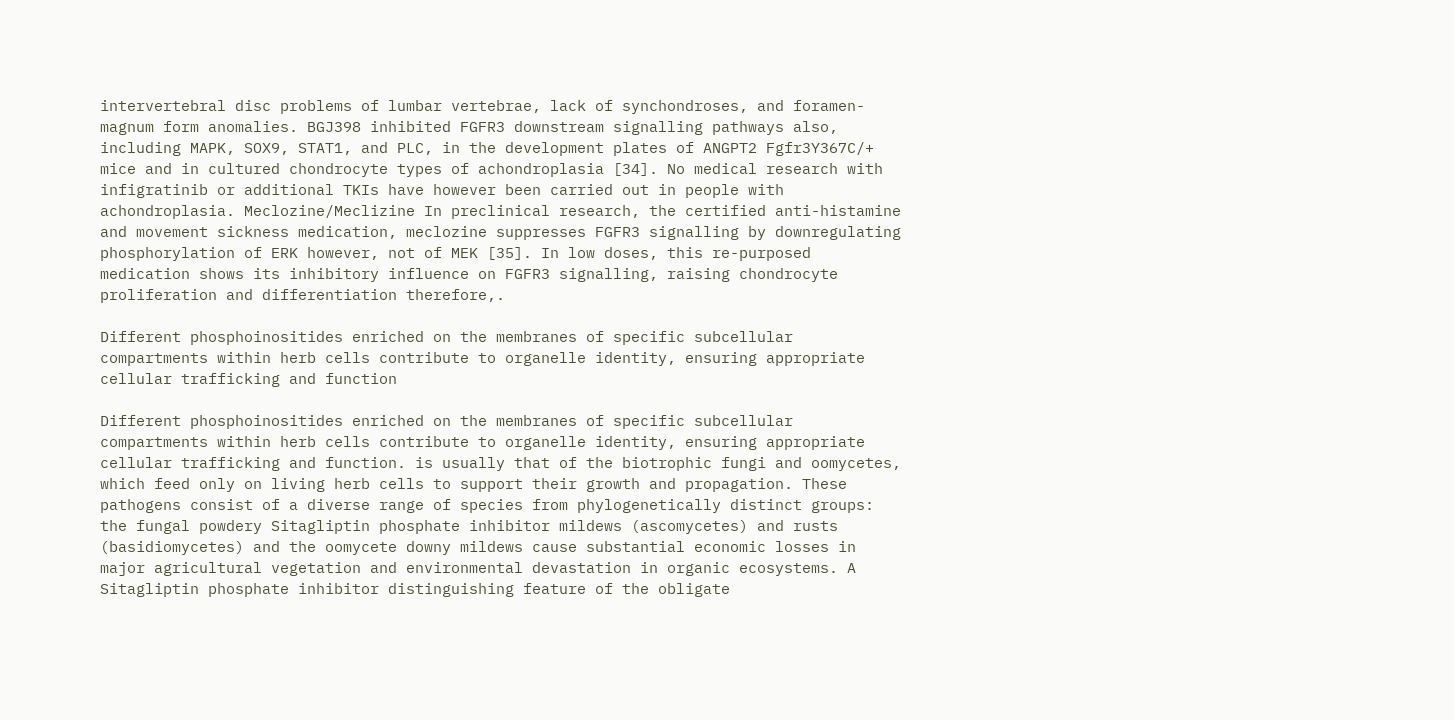intervertebral disc problems of lumbar vertebrae, lack of synchondroses, and foramen-magnum form anomalies. BGJ398 inhibited FGFR3 downstream signalling pathways also, including MAPK, SOX9, STAT1, and PLC, in the development plates of ANGPT2 Fgfr3Y367C/+ mice and in cultured chondrocyte types of achondroplasia [34]. No medical research with infigratinib or additional TKIs have however been carried out in people with achondroplasia. Meclozine/Meclizine In preclinical research, the certified anti-histamine and movement sickness medication, meclozine suppresses FGFR3 signalling by downregulating phosphorylation of ERK however, not of MEK [35]. In low doses, this re-purposed medication shows its inhibitory influence on FGFR3 signalling, raising chondrocyte proliferation and differentiation therefore,.

Different phosphoinositides enriched on the membranes of specific subcellular compartments within herb cells contribute to organelle identity, ensuring appropriate cellular trafficking and function

Different phosphoinositides enriched on the membranes of specific subcellular compartments within herb cells contribute to organelle identity, ensuring appropriate cellular trafficking and function. is usually that of the biotrophic fungi and oomycetes, which feed only on living herb cells to support their growth and propagation. These pathogens consist of a diverse range of species from phylogenetically distinct groups: the fungal powdery Sitagliptin phosphate inhibitor mildews (ascomycetes) and rusts (basidiomycetes) and the oomycete downy mildews cause substantial economic losses in major agricultural vegetation and environmental devastation in organic ecosystems. A Sitagliptin phosphate inhibitor distinguishing feature of the obligate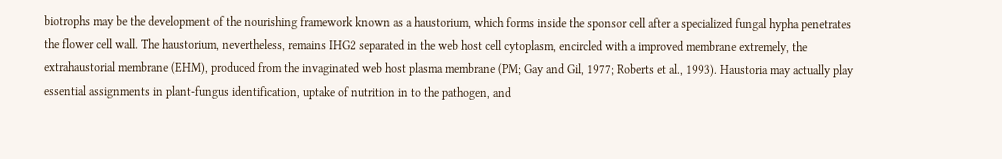biotrophs may be the development of the nourishing framework known as a haustorium, which forms inside the sponsor cell after a specialized fungal hypha penetrates the flower cell wall. The haustorium, nevertheless, remains IHG2 separated in the web host cell cytoplasm, encircled with a improved membrane extremely, the extrahaustorial membrane (EHM), produced from the invaginated web host plasma membrane (PM; Gay and Gil, 1977; Roberts et al., 1993). Haustoria may actually play essential assignments in plant-fungus identification, uptake of nutrition in to the pathogen, and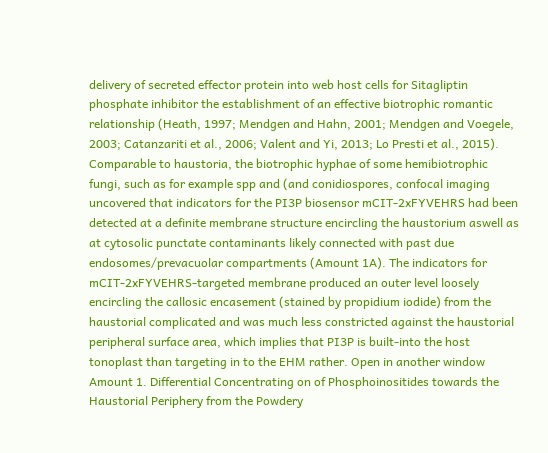delivery of secreted effector protein into web host cells for Sitagliptin phosphate inhibitor the establishment of an effective biotrophic romantic relationship (Heath, 1997; Mendgen and Hahn, 2001; Mendgen and Voegele, 2003; Catanzariti et al., 2006; Valent and Yi, 2013; Lo Presti et al., 2015). Comparable to haustoria, the biotrophic hyphae of some hemibiotrophic fungi, such as for example spp and (and conidiospores, confocal imaging uncovered that indicators for the PI3P biosensor mCIT-2xFYVEHRS had been detected at a definite membrane structure encircling the haustorium aswell as at cytosolic punctate contaminants likely connected with past due endosomes/prevacuolar compartments (Amount 1A). The indicators for mCIT-2xFYVEHRS-targeted membrane produced an outer level loosely encircling the callosic encasement (stained by propidium iodide) from the haustorial complicated and was much less constricted against the haustorial peripheral surface area, which implies that PI3P is built-into the host tonoplast than targeting in to the EHM rather. Open in another window Amount 1. Differential Concentrating on of Phosphoinositides towards the Haustorial Periphery from the Powdery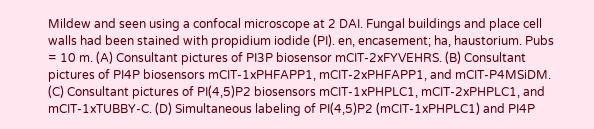Mildew and seen using a confocal microscope at 2 DAI. Fungal buildings and place cell walls had been stained with propidium iodide (PI). en, encasement; ha, haustorium. Pubs = 10 m. (A) Consultant pictures of PI3P biosensor mCIT-2xFYVEHRS. (B) Consultant pictures of PI4P biosensors mCIT-1xPHFAPP1, mCIT-2xPHFAPP1, and mCIT-P4MSiDM. (C) Consultant pictures of PI(4,5)P2 biosensors mCIT-1xPHPLC1, mCIT-2xPHPLC1, and mCIT-1xTUBBY-C. (D) Simultaneous labeling of PI(4,5)P2 (mCIT-1xPHPLC1) and PI4P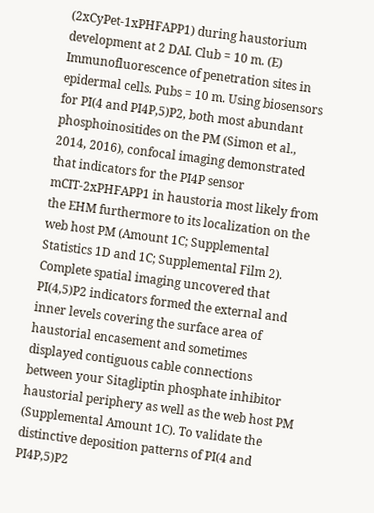(2xCyPet-1xPHFAPP1) during haustorium development at 2 DAI. Club = 10 m. (E) Immunofluorescence of penetration sites in epidermal cells. Pubs = 10 m. Using biosensors for PI(4 and PI4P,5)P2, both most abundant phosphoinositides on the PM (Simon et al., 2014, 2016), confocal imaging demonstrated that indicators for the PI4P sensor mCIT-2xPHFAPP1 in haustoria most likely from the EHM furthermore to its localization on the web host PM (Amount 1C; Supplemental Statistics 1D and 1C; Supplemental Film 2). Complete spatial imaging uncovered that PI(4,5)P2 indicators formed the external and inner levels covering the surface area of haustorial encasement and sometimes displayed contiguous cable connections between your Sitagliptin phosphate inhibitor haustorial periphery as well as the web host PM (Supplemental Amount 1C). To validate the distinctive deposition patterns of PI(4 and PI4P,5)P2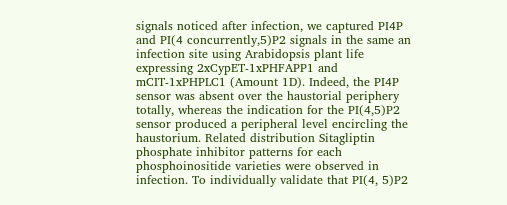signals noticed after infection, we captured PI4P and PI(4 concurrently,5)P2 signals in the same an infection site using Arabidopsis plant life expressing 2xCypET-1xPHFAPP1 and mCIT-1xPHPLC1 (Amount 1D). Indeed, the PI4P sensor was absent over the haustorial periphery totally, whereas the indication for the PI(4,5)P2 sensor produced a peripheral level encircling the haustorium. Related distribution Sitagliptin phosphate inhibitor patterns for each phosphoinositide varieties were observed in infection. To individually validate that PI(4, 5)P2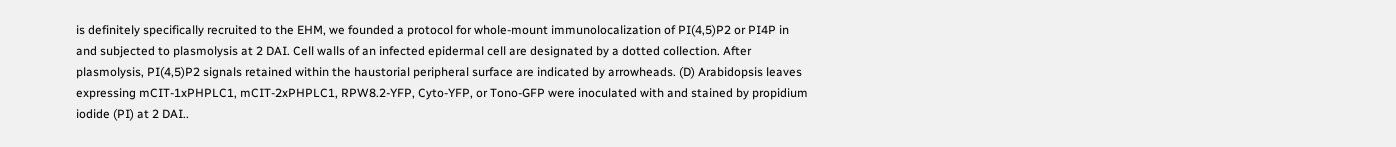is definitely specifically recruited to the EHM, we founded a protocol for whole-mount immunolocalization of PI(4,5)P2 or PI4P in and subjected to plasmolysis at 2 DAI. Cell walls of an infected epidermal cell are designated by a dotted collection. After plasmolysis, PI(4,5)P2 signals retained within the haustorial peripheral surface are indicated by arrowheads. (D) Arabidopsis leaves expressing mCIT-1xPHPLC1, mCIT-2xPHPLC1, RPW8.2-YFP, Cyto-YFP, or Tono-GFP were inoculated with and stained by propidium iodide (PI) at 2 DAI..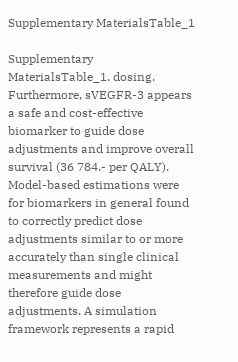Supplementary MaterialsTable_1

Supplementary MaterialsTable_1. dosing. Furthermore, sVEGFR-3 appears a safe and cost-effective biomarker to guide dose adjustments and improve overall survival (36 784.- per QALY). Model-based estimations were for biomarkers in general found to correctly predict dose adjustments similar to or more accurately than single clinical measurements and might therefore guide dose adjustments. A simulation framework represents a rapid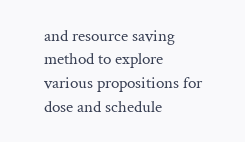and resource saving method to explore various propositions for dose and schedule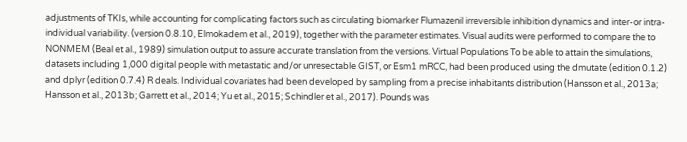adjustments of TKIs, while accounting for complicating factors such as circulating biomarker Flumazenil irreversible inhibition dynamics and inter-or intra-individual variability. (version 0.8.10, Elmokadem et al., 2019), together with the parameter estimates. Visual audits were performed to compare the to NONMEM (Beal et al., 1989) simulation output to assure accurate translation from the versions. Virtual Populations To be able to attain the simulations, datasets including 1,000 digital people with metastatic and/or unresectable GIST, or Esm1 mRCC, had been produced using the dmutate (edition 0.1.2) and dplyr (edition 0.7.4) R deals. Individual covariates had been developed by sampling from a precise inhabitants distribution (Hansson et al., 2013a; Hansson et al., 2013b; Garrett et al., 2014; Yu et al., 2015; Schindler et al., 2017). Pounds was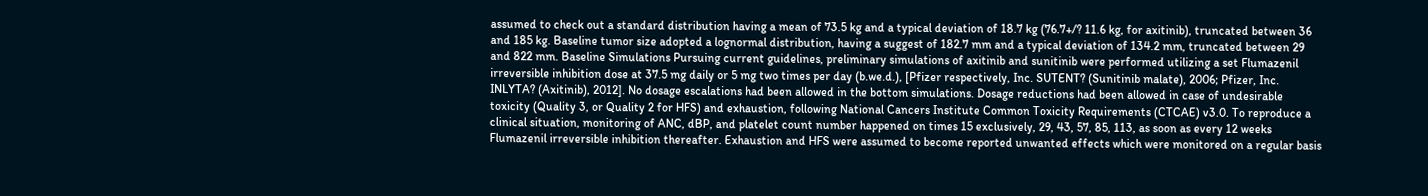assumed to check out a standard distribution having a mean of 73.5 kg and a typical deviation of 18.7 kg (76.7+/? 11.6 kg, for axitinib), truncated between 36 and 185 kg. Baseline tumor size adopted a lognormal distribution, having a suggest of 182.7 mm and a typical deviation of 134.2 mm, truncated between 29 and 822 mm. Baseline Simulations Pursuing current guidelines, preliminary simulations of axitinib and sunitinib were performed utilizing a set Flumazenil irreversible inhibition dose at 37.5 mg daily or 5 mg two times per day (b.we.d.), [Pfizer respectively, Inc. SUTENT? (Sunitinib malate), 2006; Pfizer, Inc. INLYTA? (Axitinib), 2012]. No dosage escalations had been allowed in the bottom simulations. Dosage reductions had been allowed in case of undesirable toxicity (Quality 3, or Quality 2 for HFS) and exhaustion, following National Cancers Institute Common Toxicity Requirements (CTCAE) v3.0. To reproduce a clinical situation, monitoring of ANC, dBP, and platelet count number happened on times 15 exclusively, 29, 43, 57, 85, 113, as soon as every 12 weeks Flumazenil irreversible inhibition thereafter. Exhaustion and HFS were assumed to become reported unwanted effects which were monitored on a regular basis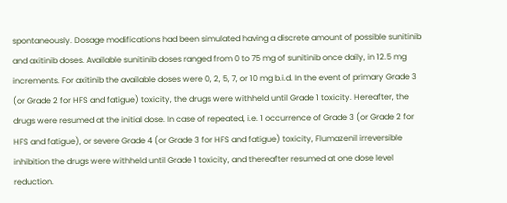spontaneously. Dosage modifications had been simulated having a discrete amount of possible sunitinib and axitinib doses. Available sunitinib doses ranged from 0 to 75 mg of sunitinib once daily, in 12.5 mg increments. For axitinib the available doses were 0, 2, 5, 7, or 10 mg b.i.d. In the event of primary Grade 3 (or Grade 2 for HFS and fatigue) toxicity, the drugs were withheld until Grade 1 toxicity. Hereafter, the drugs were resumed at the initial dose. In case of repeated, i.e. 1 occurrence of Grade 3 (or Grade 2 for HFS and fatigue), or severe Grade 4 (or Grade 3 for HFS and fatigue) toxicity, Flumazenil irreversible inhibition the drugs were withheld until Grade 1 toxicity, and thereafter resumed at one dose level reduction.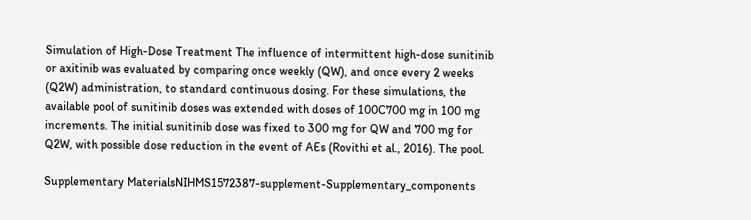Simulation of High-Dose Treatment The influence of intermittent high-dose sunitinib or axitinib was evaluated by comparing once weekly (QW), and once every 2 weeks (Q2W) administration, to standard continuous dosing. For these simulations, the available pool of sunitinib doses was extended with doses of 100C700 mg in 100 mg increments. The initial sunitinib dose was fixed to 300 mg for QW and 700 mg for Q2W, with possible dose reduction in the event of AEs (Rovithi et al., 2016). The pool.

Supplementary MaterialsNIHMS1572387-supplement-Supplementary_components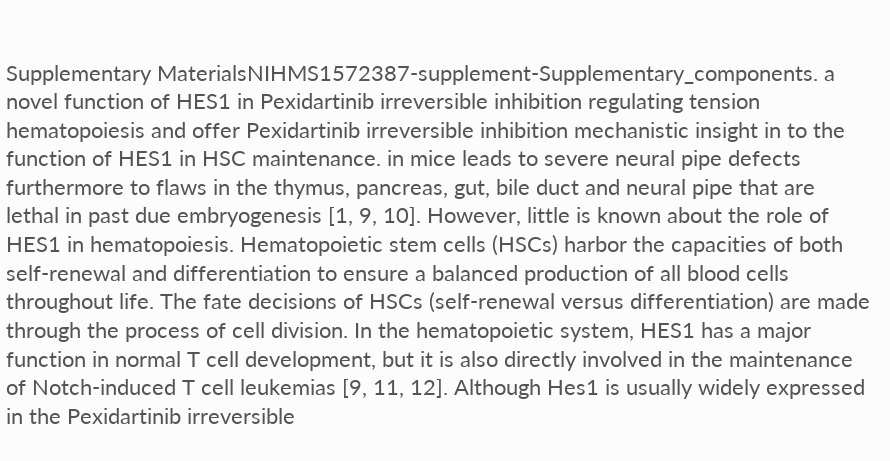Supplementary MaterialsNIHMS1572387-supplement-Supplementary_components. a novel function of HES1 in Pexidartinib irreversible inhibition regulating tension hematopoiesis and offer Pexidartinib irreversible inhibition mechanistic insight in to the function of HES1 in HSC maintenance. in mice leads to severe neural pipe defects furthermore to flaws in the thymus, pancreas, gut, bile duct and neural pipe that are lethal in past due embryogenesis [1, 9, 10]. However, little is known about the role of HES1 in hematopoiesis. Hematopoietic stem cells (HSCs) harbor the capacities of both self-renewal and differentiation to ensure a balanced production of all blood cells throughout life. The fate decisions of HSCs (self-renewal versus differentiation) are made through the process of cell division. In the hematopoietic system, HES1 has a major function in normal T cell development, but it is also directly involved in the maintenance of Notch-induced T cell leukemias [9, 11, 12]. Although Hes1 is usually widely expressed in the Pexidartinib irreversible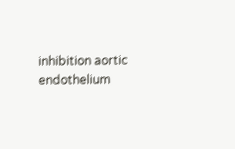inhibition aortic endothelium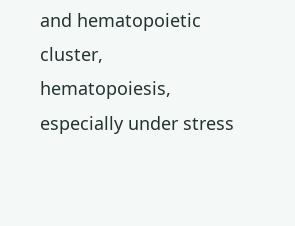and hematopoietic cluster, hematopoiesis, especially under stress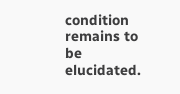condition remains to be elucidated.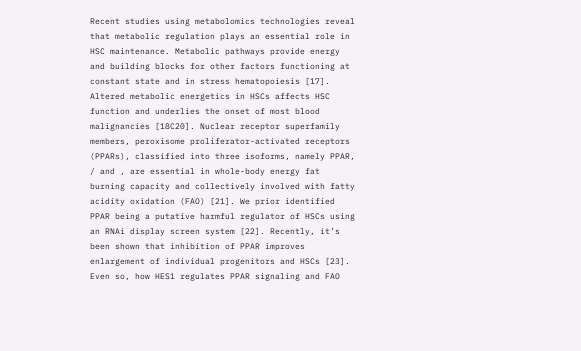Recent studies using metabolomics technologies reveal that metabolic regulation plays an essential role in HSC maintenance. Metabolic pathways provide energy and building blocks for other factors functioning at constant state and in stress hematopoiesis [17]. Altered metabolic energetics in HSCs affects HSC function and underlies the onset of most blood malignancies [18C20]. Nuclear receptor superfamily members, peroxisome proliferator-activated receptors (PPARs), classified into three isoforms, namely PPAR, / and , are essential in whole-body energy fat burning capacity and collectively involved with fatty acidity oxidation (FAO) [21]. We prior identified PPAR being a putative harmful regulator of HSCs using an RNAi display screen system [22]. Recently, it’s been shown that inhibition of PPAR improves enlargement of individual progenitors and HSCs [23]. Even so, how HES1 regulates PPAR signaling and FAO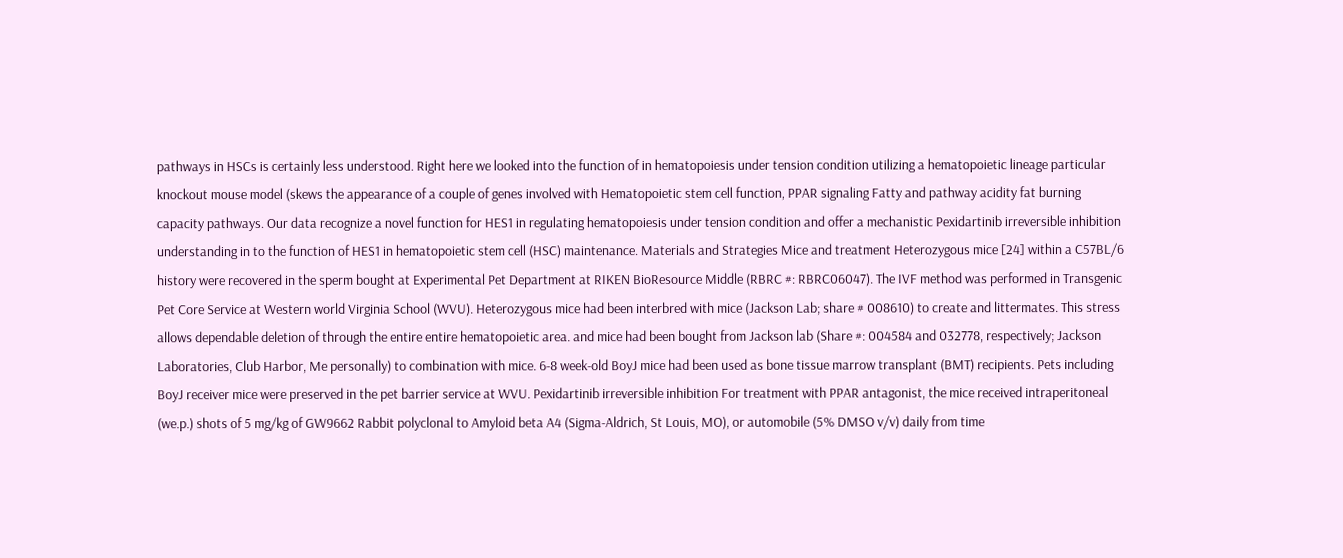pathways in HSCs is certainly less understood. Right here we looked into the function of in hematopoiesis under tension condition utilizing a hematopoietic lineage particular knockout mouse model (skews the appearance of a couple of genes involved with Hematopoietic stem cell function, PPAR signaling Fatty and pathway acidity fat burning capacity pathways. Our data recognize a novel function for HES1 in regulating hematopoiesis under tension condition and offer a mechanistic Pexidartinib irreversible inhibition understanding in to the function of HES1 in hematopoietic stem cell (HSC) maintenance. Materials and Strategies Mice and treatment Heterozygous mice [24] within a C57BL/6 history were recovered in the sperm bought at Experimental Pet Department at RIKEN BioResource Middle (RBRC #: RBRC06047). The IVF method was performed in Transgenic Pet Core Service at Western world Virginia School (WVU). Heterozygous mice had been interbred with mice (Jackson Lab; share # 008610) to create and littermates. This stress allows dependable deletion of through the entire entire hematopoietic area. and mice had been bought from Jackson lab (Share #: 004584 and 032778, respectively; Jackson Laboratories, Club Harbor, Me personally) to combination with mice. 6-8 week-old BoyJ mice had been used as bone tissue marrow transplant (BMT) recipients. Pets including BoyJ receiver mice were preserved in the pet barrier service at WVU. Pexidartinib irreversible inhibition For treatment with PPAR antagonist, the mice received intraperitoneal (we.p.) shots of 5 mg/kg of GW9662 Rabbit polyclonal to Amyloid beta A4 (Sigma-Aldrich, St Louis, MO), or automobile (5% DMSO v/v) daily from time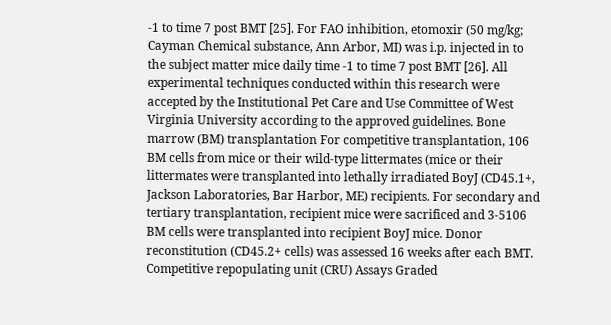-1 to time 7 post BMT [25]. For FAO inhibition, etomoxir (50 mg/kg; Cayman Chemical substance, Ann Arbor, MI) was i.p. injected in to the subject matter mice daily time -1 to time 7 post BMT [26]. All experimental techniques conducted within this research were accepted by the Institutional Pet Care and Use Committee of West Virginia University according to the approved guidelines. Bone marrow (BM) transplantation For competitive transplantation, 106 BM cells from mice or their wild-type littermates (mice or their littermates were transplanted into lethally irradiated BoyJ (CD45.1+, Jackson Laboratories, Bar Harbor, ME) recipients. For secondary and tertiary transplantation, recipient mice were sacrificed and 3-5106 BM cells were transplanted into recipient BoyJ mice. Donor reconstitution (CD45.2+ cells) was assessed 16 weeks after each BMT. Competitive repopulating unit (CRU) Assays Graded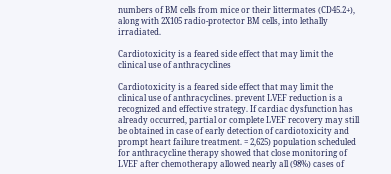numbers of BM cells from mice or their littermates (CD45.2+), along with 2X105 radio-protector BM cells, into lethally irradiated.

Cardiotoxicity is a feared side effect that may limit the clinical use of anthracyclines

Cardiotoxicity is a feared side effect that may limit the clinical use of anthracyclines. prevent LVEF reduction is a recognized and effective strategy. If cardiac dysfunction has already occurred, partial or complete LVEF recovery may still be obtained in case of early detection of cardiotoxicity and prompt heart failure treatment. = 2,625) population scheduled for anthracycline therapy showed that close monitoring of LVEF after chemotherapy allowed nearly all (98%) cases of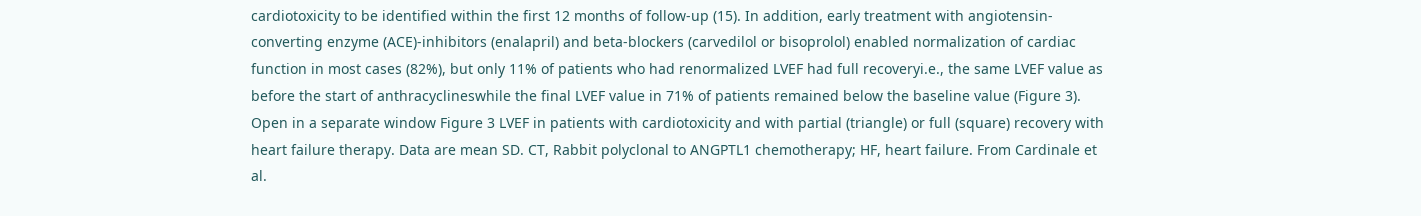cardiotoxicity to be identified within the first 12 months of follow-up (15). In addition, early treatment with angiotensin-converting enzyme (ACE)-inhibitors (enalapril) and beta-blockers (carvedilol or bisoprolol) enabled normalization of cardiac function in most cases (82%), but only 11% of patients who had renormalized LVEF had full recoveryi.e., the same LVEF value as before the start of anthracyclineswhile the final LVEF value in 71% of patients remained below the baseline value (Figure 3). Open in a separate window Figure 3 LVEF in patients with cardiotoxicity and with partial (triangle) or full (square) recovery with heart failure therapy. Data are mean SD. CT, Rabbit polyclonal to ANGPTL1 chemotherapy; HF, heart failure. From Cardinale et al.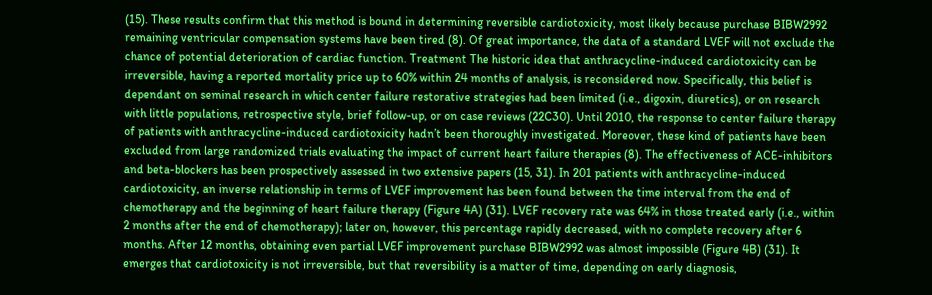(15). These results confirm that this method is bound in determining reversible cardiotoxicity, most likely because purchase BIBW2992 remaining ventricular compensation systems have been tired (8). Of great importance, the data of a standard LVEF will not exclude the chance of potential deterioration of cardiac function. Treatment The historic idea that anthracycline-induced cardiotoxicity can be irreversible, having a reported mortality price up to 60% within 24 months of analysis, is reconsidered now. Specifically, this belief is dependant on seminal research in which center failure restorative strategies had been limited (i.e., digoxin, diuretics), or on research with little populations, retrospective style, brief follow-up, or on case reviews (22C30). Until 2010, the response to center failure therapy of patients with anthracycline-induced cardiotoxicity hadn’t been thoroughly investigated. Moreover, these kind of patients have been excluded from large randomized trials evaluating the impact of current heart failure therapies (8). The effectiveness of ACE-inhibitors and beta-blockers has been prospectively assessed in two extensive papers (15, 31). In 201 patients with anthracycline-induced cardiotoxicity, an inverse relationship in terms of LVEF improvement has been found between the time interval from the end of chemotherapy and the beginning of heart failure therapy (Figure 4A) (31). LVEF recovery rate was 64% in those treated early (i.e., within 2 months after the end of chemotherapy); later on, however, this percentage rapidly decreased, with no complete recovery after 6 months. After 12 months, obtaining even partial LVEF improvement purchase BIBW2992 was almost impossible (Figure 4B) (31). It emerges that cardiotoxicity is not irreversible, but that reversibility is a matter of time, depending on early diagnosis,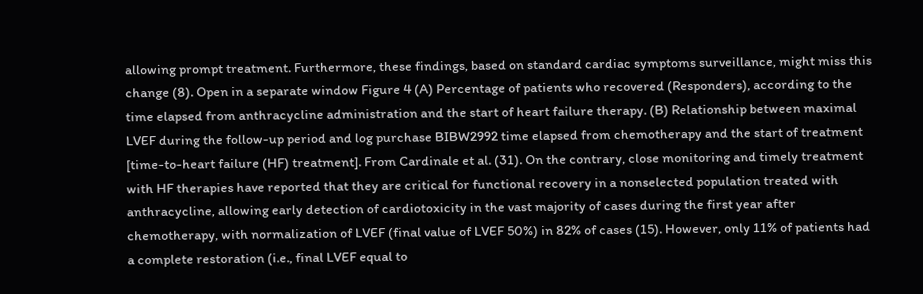allowing prompt treatment. Furthermore, these findings, based on standard cardiac symptoms surveillance, might miss this change (8). Open in a separate window Figure 4 (A) Percentage of patients who recovered (Responders), according to the time elapsed from anthracycline administration and the start of heart failure therapy. (B) Relationship between maximal LVEF during the follow-up period and log purchase BIBW2992 time elapsed from chemotherapy and the start of treatment [time-to-heart failure (HF) treatment]. From Cardinale et al. (31). On the contrary, close monitoring and timely treatment with HF therapies have reported that they are critical for functional recovery in a nonselected population treated with anthracycline, allowing early detection of cardiotoxicity in the vast majority of cases during the first year after chemotherapy, with normalization of LVEF (final value of LVEF 50%) in 82% of cases (15). However, only 11% of patients had a complete restoration (i.e., final LVEF equal to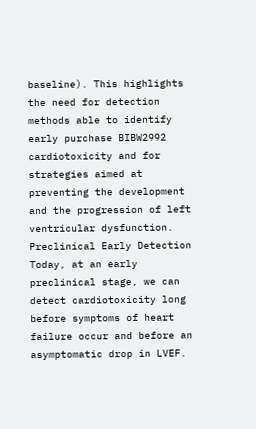baseline). This highlights the need for detection methods able to identify early purchase BIBW2992 cardiotoxicity and for strategies aimed at preventing the development and the progression of left ventricular dysfunction. Preclinical Early Detection Today, at an early preclinical stage, we can detect cardiotoxicity long before symptoms of heart failure occur and before an asymptomatic drop in LVEF.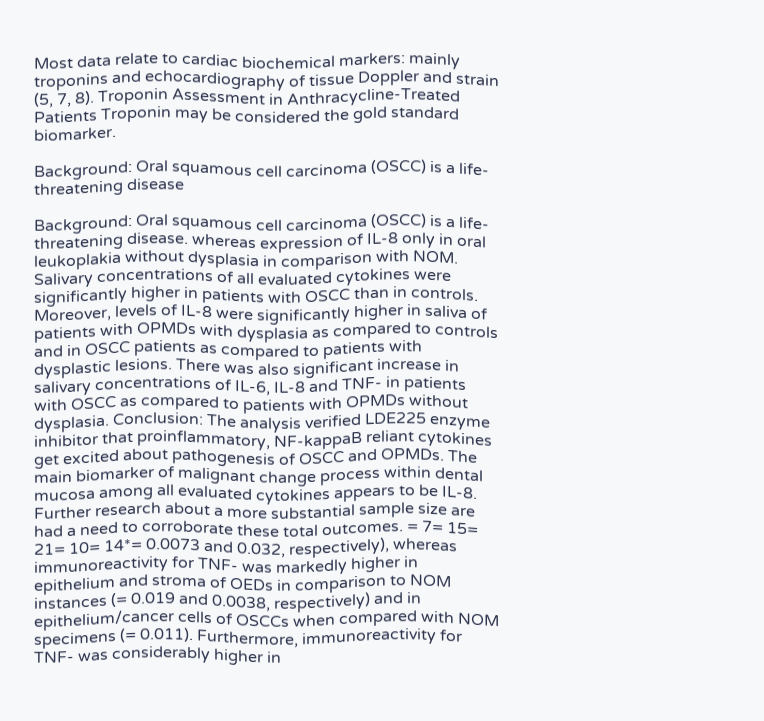Most data relate to cardiac biochemical markers: mainly troponins and echocardiography of tissue Doppler and strain (5, 7, 8). Troponin Assessment in Anthracycline-Treated Patients Troponin may be considered the gold standard biomarker.

Background: Oral squamous cell carcinoma (OSCC) is a life-threatening disease

Background: Oral squamous cell carcinoma (OSCC) is a life-threatening disease. whereas expression of IL-8 only in oral leukoplakia without dysplasia in comparison with NOM. Salivary concentrations of all evaluated cytokines were significantly higher in patients with OSCC than in controls. Moreover, levels of IL-8 were significantly higher in saliva of patients with OPMDs with dysplasia as compared to controls and in OSCC patients as compared to patients with dysplastic lesions. There was also significant increase in salivary concentrations of IL-6, IL-8 and TNF- in patients with OSCC as compared to patients with OPMDs without dysplasia. Conclusion: The analysis verified LDE225 enzyme inhibitor that proinflammatory, NF-kappaB reliant cytokines get excited about pathogenesis of OSCC and OPMDs. The main biomarker of malignant change process within dental mucosa among all evaluated cytokines appears to be IL-8. Further research about a more substantial sample size are had a need to corroborate these total outcomes. = 7= 15= 21= 10= 14*= 0.0073 and 0.032, respectively), whereas immunoreactivity for TNF- was markedly higher in epithelium and stroma of OEDs in comparison to NOM instances (= 0.019 and 0.0038, respectively) and in epithelium/cancer cells of OSCCs when compared with NOM specimens (= 0.011). Furthermore, immunoreactivity for TNF- was considerably higher in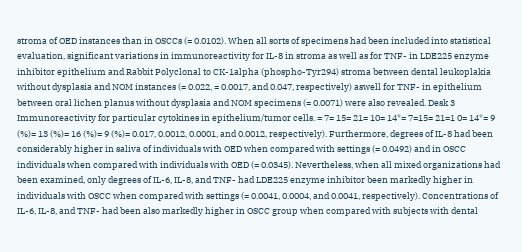stroma of OED instances than in OSCCs (= 0.0102). When all sorts of specimens had been included into statistical evaluation, significant variations in immunoreactivity for IL-8 in stroma as well as for TNF- in LDE225 enzyme inhibitor epithelium and Rabbit Polyclonal to CK-1alpha (phospho-Tyr294) stroma between dental leukoplakia without dysplasia and NOM instances (= 0.022, = 0.0017, and 0.047, respectively) aswell for TNF- in epithelium between oral lichen planus without dysplasia and NOM specimens (= 0.0071) were also revealed. Desk 3 Immunoreactivity for particular cytokines in epithelium/tumor cells. = 7= 15= 21= 10= 14*= 7=15= 21=1 0= 14*= 9 (%)= 13 (%)= 16 (%)= 9 (%)= 0.017, 0.0012, 0.0001, and 0.0012, respectively). Furthermore, degrees of IL-8 had been considerably higher in saliva of individuals with OED when compared with settings (= 0.0492) and in OSCC individuals when compared with individuals with OED (= 0.0345). Nevertheless, when all mixed organizations had been examined, only degrees of IL-6, IL-8, and TNF- had LDE225 enzyme inhibitor been markedly higher in individuals with OSCC when compared with settings (= 0.0041, 0.0004, and 0.0041, respectively). Concentrations of IL-6, IL-8, and TNF- had been also markedly higher in OSCC group when compared with subjects with dental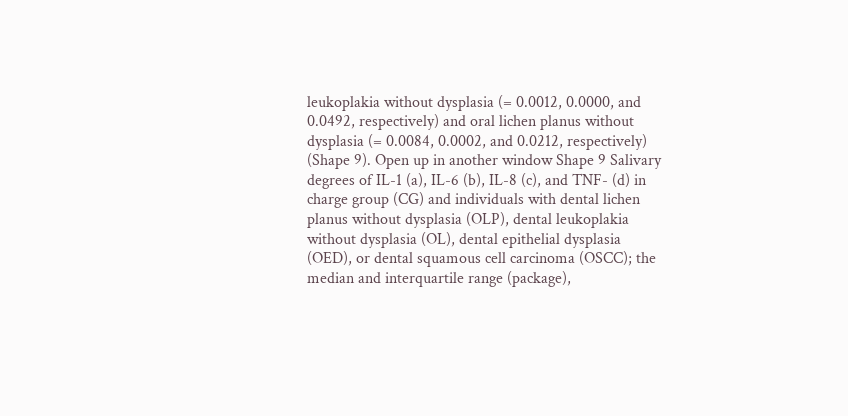leukoplakia without dysplasia (= 0.0012, 0.0000, and 0.0492, respectively) and oral lichen planus without dysplasia (= 0.0084, 0.0002, and 0.0212, respectively) (Shape 9). Open up in another window Shape 9 Salivary degrees of IL-1 (a), IL-6 (b), IL-8 (c), and TNF- (d) in charge group (CG) and individuals with dental lichen planus without dysplasia (OLP), dental leukoplakia without dysplasia (OL), dental epithelial dysplasia (OED), or dental squamous cell carcinoma (OSCC); the median and interquartile range (package),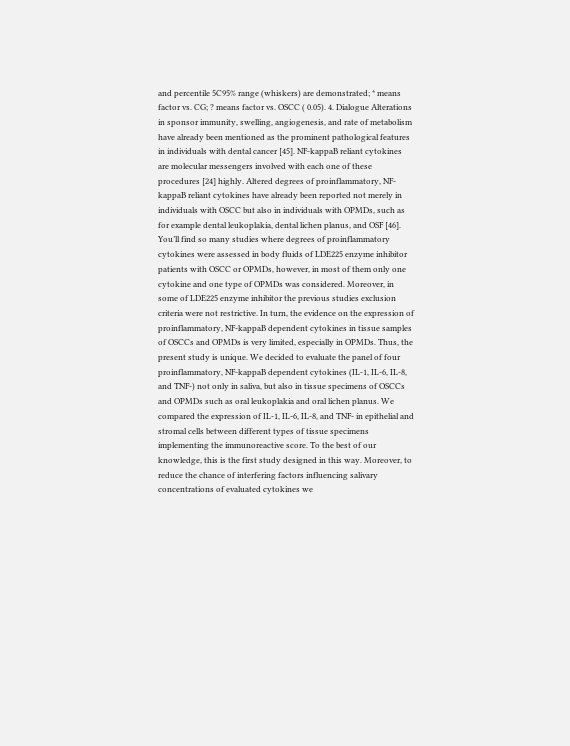and percentile 5C95% range (whiskers) are demonstrated; * means factor vs. CG; ? means factor vs. OSCC ( 0.05). 4. Dialogue Alterations in sponsor immunity, swelling, angiogenesis, and rate of metabolism have already been mentioned as the prominent pathological features in individuals with dental cancer [45]. NF-kappaB reliant cytokines are molecular messengers involved with each one of these procedures [24] highly. Altered degrees of proinflammatory, NF-kappaB reliant cytokines have already been reported not merely in individuals with OSCC but also in individuals with OPMDs, such as for example dental leukoplakia, dental lichen planus, and OSF [46]. You’ll find so many studies where degrees of proinflammatory cytokines were assessed in body fluids of LDE225 enzyme inhibitor patients with OSCC or OPMDs, however, in most of them only one cytokine and one type of OPMDs was considered. Moreover, in some of LDE225 enzyme inhibitor the previous studies exclusion criteria were not restrictive. In turn, the evidence on the expression of proinflammatory, NF-kappaB dependent cytokines in tissue samples of OSCCs and OPMDs is very limited, especially in OPMDs. Thus, the present study is unique. We decided to evaluate the panel of four proinflammatory, NF-kappaB dependent cytokines (IL-1, IL-6, IL-8, and TNF-) not only in saliva, but also in tissue specimens of OSCCs and OPMDs such as oral leukoplakia and oral lichen planus. We compared the expression of IL-1, IL-6, IL-8, and TNF- in epithelial and stromal cells between different types of tissue specimens implementing the immunoreactive score. To the best of our knowledge, this is the first study designed in this way. Moreover, to reduce the chance of interfering factors influencing salivary concentrations of evaluated cytokines we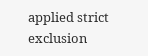applied strict exclusion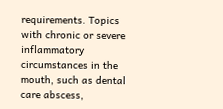requirements. Topics with chronic or severe inflammatory circumstances in the mouth, such as dental care abscess,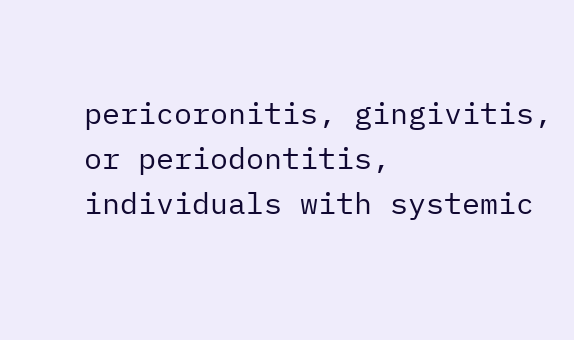pericoronitis, gingivitis, or periodontitis, individuals with systemic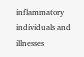inflammatory individuals and illnesses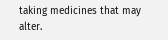taking medicines that may alter.